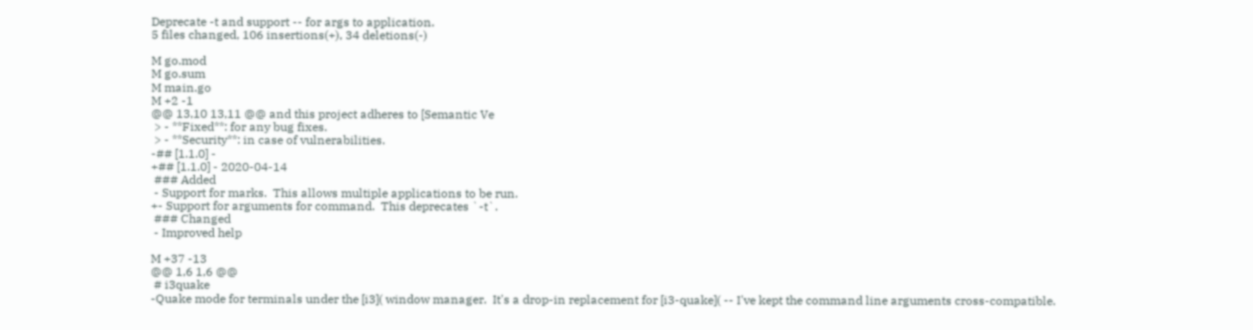Deprecate -t and support -- for args to application.
5 files changed, 106 insertions(+), 34 deletions(-)

M go.mod
M go.sum
M main.go
M +2 -1
@@ 13,10 13,11 @@ and this project adheres to [Semantic Ve
 > - **Fixed**: for any bug fixes.
 > - **Security**: in case of vulnerabilities.
-## [1.1.0] -
+## [1.1.0] - 2020-04-14
 ### Added
 - Support for marks.  This allows multiple applications to be run.
+- Support for arguments for command.  This deprecates `-t`.
 ### Changed
 - Improved help

M +37 -13
@@ 1,6 1,6 @@
 # i3quake
-Quake mode for terminals under the [i3]( window manager.  It's a drop-in replacement for [i3-quake]( -- I've kept the command line arguments cross-compatible.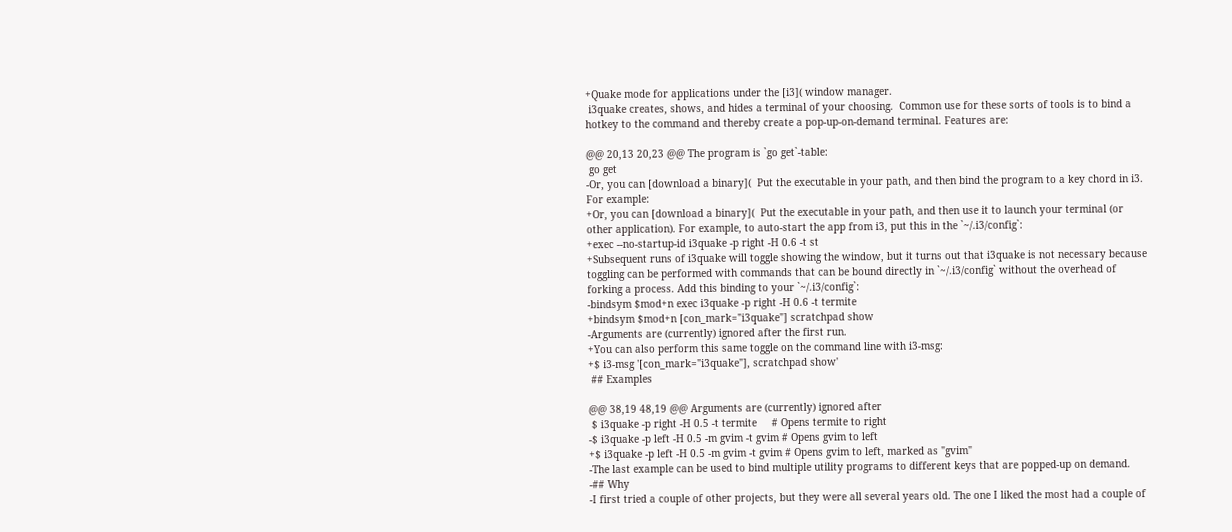+Quake mode for applications under the [i3]( window manager.
 i3quake creates, shows, and hides a terminal of your choosing.  Common use for these sorts of tools is to bind a hotkey to the command and thereby create a pop-up-on-demand terminal. Features are:

@@ 20,13 20,23 @@ The program is `go get`-table:
 go get
-Or, you can [download a binary](  Put the executable in your path, and then bind the program to a key chord in i3. For example:
+Or, you can [download a binary](  Put the executable in your path, and then use it to launch your terminal (or other application). For example, to auto-start the app from i3, put this in the `~/.i3/config`:
+exec --no-startup-id i3quake -p right -H 0.6 -t st
+Subsequent runs of i3quake will toggle showing the window, but it turns out that i3quake is not necessary because toggling can be performed with commands that can be bound directly in `~/.i3/config` without the overhead of forking a process. Add this binding to your `~/.i3/config`:
-bindsym $mod+n exec i3quake -p right -H 0.6 -t termite
+bindsym $mod+n [con_mark="i3quake"] scratchpad show
-Arguments are (currently) ignored after the first run.
+You can also perform this same toggle on the command line with i3-msg:
+$ i3-msg '[con_mark="i3quake"], scratchpad show'
 ## Examples

@@ 38,19 48,19 @@ Arguments are (currently) ignored after
 $ i3quake -p right -H 0.5 -t termite     # Opens termite to right
-$ i3quake -p left -H 0.5 -m gvim -t gvim # Opens gvim to left
+$ i3quake -p left -H 0.5 -m gvim -t gvim # Opens gvim to left, marked as "gvim"
-The last example can be used to bind multiple utility programs to different keys that are popped-up on demand.
-## Why
-I first tried a couple of other projects, but they were all several years old. The one I liked the most had a couple of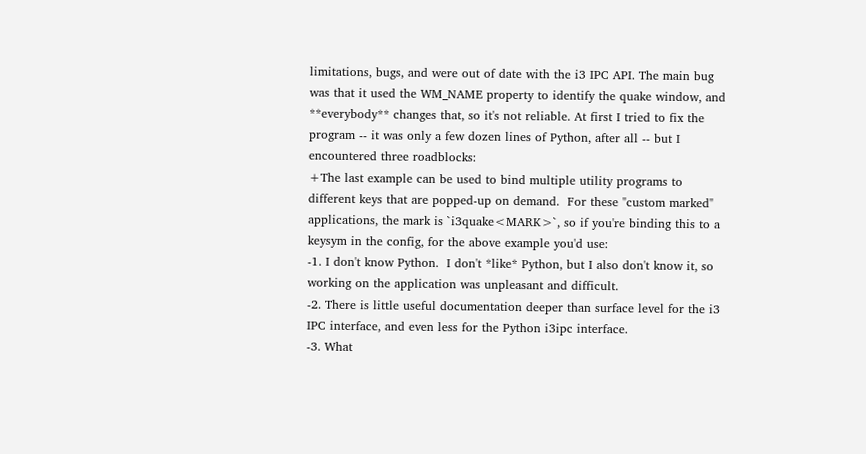limitations, bugs, and were out of date with the i3 IPC API. The main bug was that it used the WM_NAME property to identify the quake window, and **everybody** changes that, so it's not reliable. At first I tried to fix the program -- it was only a few dozen lines of Python, after all -- but I encountered three roadblocks:
+The last example can be used to bind multiple utility programs to different keys that are popped-up on demand.  For these "custom marked" applications, the mark is `i3quake<MARK>`, so if you're binding this to a keysym in the config, for the above example you'd use:
-1. I don't know Python.  I don't *like* Python, but I also don't know it, so working on the application was unpleasant and difficult.
-2. There is little useful documentation deeper than surface level for the i3 IPC interface, and even less for the Python i3ipc interface.
-3. What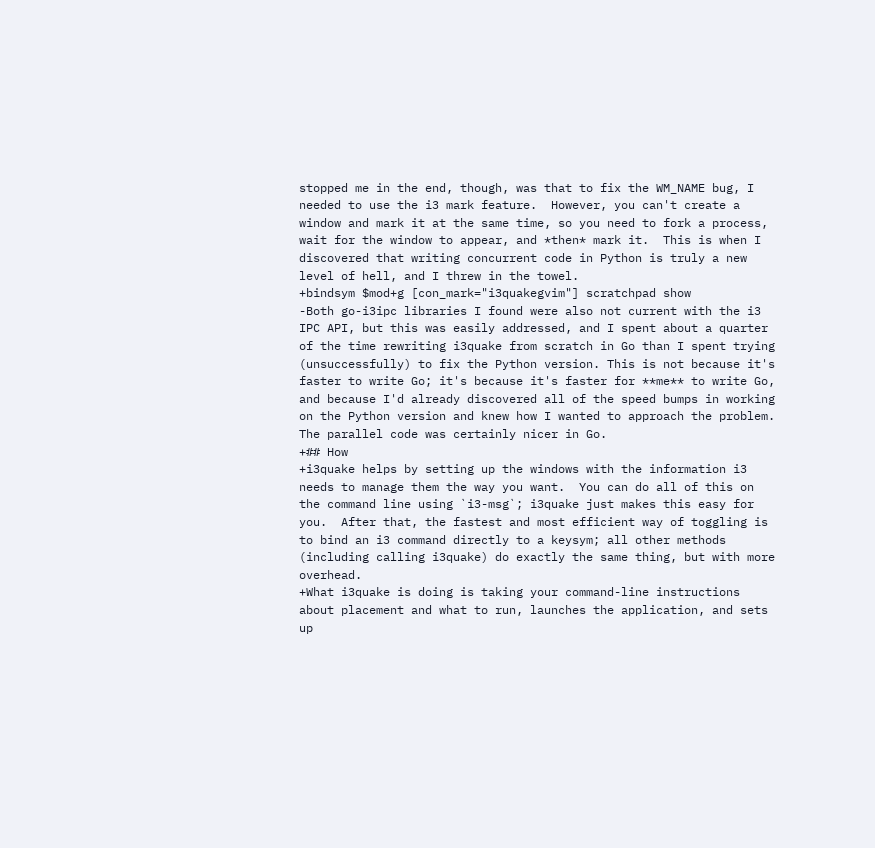stopped me in the end, though, was that to fix the WM_NAME bug, I needed to use the i3 mark feature.  However, you can't create a window and mark it at the same time, so you need to fork a process, wait for the window to appear, and *then* mark it.  This is when I discovered that writing concurrent code in Python is truly a new level of hell, and I threw in the towel.
+bindsym $mod+g [con_mark="i3quakegvim"] scratchpad show
-Both go-i3ipc libraries I found were also not current with the i3 IPC API, but this was easily addressed, and I spent about a quarter of the time rewriting i3quake from scratch in Go than I spent trying (unsuccessfully) to fix the Python version. This is not because it's faster to write Go; it's because it's faster for **me** to write Go, and because I'd already discovered all of the speed bumps in working on the Python version and knew how I wanted to approach the problem.  The parallel code was certainly nicer in Go.
+## How
+i3quake helps by setting up the windows with the information i3 needs to manage them the way you want.  You can do all of this on the command line using `i3-msg`; i3quake just makes this easy for you.  After that, the fastest and most efficient way of toggling is to bind an i3 command directly to a keysym; all other methods (including calling i3quake) do exactly the same thing, but with more overhead.
+What i3quake is doing is taking your command-line instructions about placement and what to run, launches the application, and sets up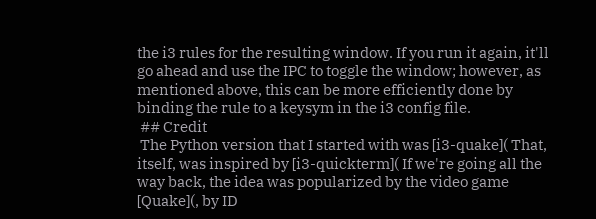the i3 rules for the resulting window. If you run it again, it'll go ahead and use the IPC to toggle the window; however, as mentioned above, this can be more efficiently done by binding the rule to a keysym in the i3 config file.
 ## Credit
 The Python version that I started with was [i3-quake]( That, itself, was inspired by [i3-quickterm]( If we're going all the way back, the idea was popularized by the video game [Quake](, by ID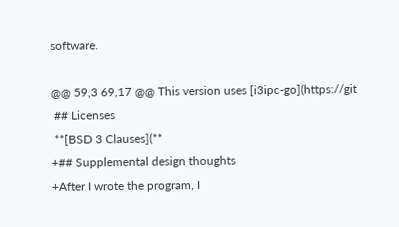software.

@@ 59,3 69,17 @@ This version uses [i3ipc-go](https://git
 ## Licenses
 **[BSD 3 Clauses](**
+## Supplemental design thoughts
+After I wrote the program, I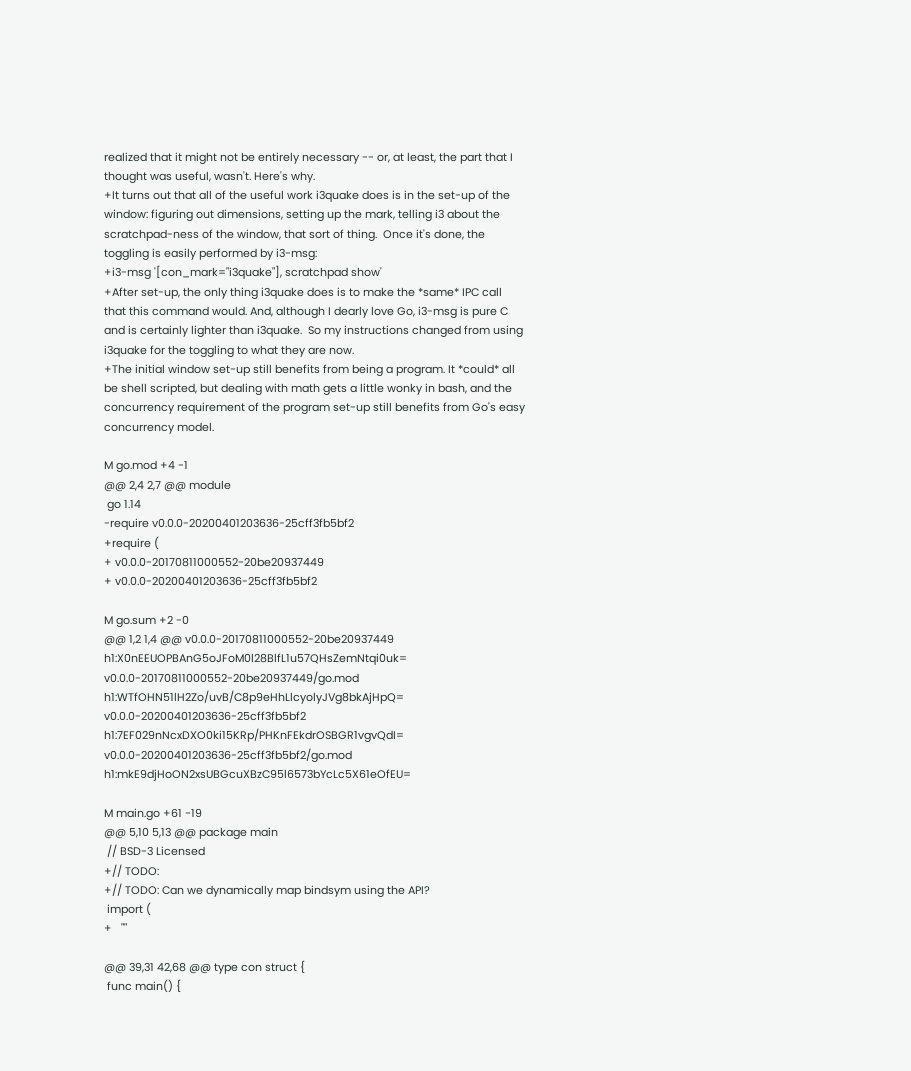realized that it might not be entirely necessary -- or, at least, the part that I thought was useful, wasn't. Here's why.
+It turns out that all of the useful work i3quake does is in the set-up of the window: figuring out dimensions, setting up the mark, telling i3 about the scratchpad-ness of the window, that sort of thing.  Once it's done, the toggling is easily performed by i3-msg:
+i3-msg '[con_mark="i3quake"], scratchpad show'
+After set-up, the only thing i3quake does is to make the *same* IPC call that this command would. And, although I dearly love Go, i3-msg is pure C and is certainly lighter than i3quake.  So my instructions changed from using i3quake for the toggling to what they are now.
+The initial window set-up still benefits from being a program. It *could* all be shell scripted, but dealing with math gets a little wonky in bash, and the concurrency requirement of the program set-up still benefits from Go's easy concurrency model.

M go.mod +4 -1
@@ 2,4 2,7 @@ module
 go 1.14
-require v0.0.0-20200401203636-25cff3fb5bf2
+require (
+ v0.0.0-20170811000552-20be20937449
+ v0.0.0-20200401203636-25cff3fb5bf2

M go.sum +2 -0
@@ 1,2 1,4 @@ v0.0.0-20170811000552-20be20937449 h1:X0nEEUOPBAnG5oJFoM0l28BlfL1u57QHsZemNtqi0uk= v0.0.0-20170811000552-20be20937449/go.mod h1:WTfOHN51lH2Zo/uvB/C8p9eHhLlcyolyJVg8bkAjHpQ= v0.0.0-20200401203636-25cff3fb5bf2 h1:7EF029nNcxDXO0ki15KRp/PHKnFEkdrOSBGR1vgvQdI= v0.0.0-20200401203636-25cff3fb5bf2/go.mod h1:mkE9djHoON2xsUBGcuXBzC95l6573bYcLc5X61eOfEU=

M main.go +61 -19
@@ 5,10 5,13 @@ package main
 // BSD-3 Licensed
+// TODO:
+// TODO: Can we dynamically map bindsym using the API?
 import (
+   ""

@@ 39,31 42,68 @@ type con struct {
 func main() {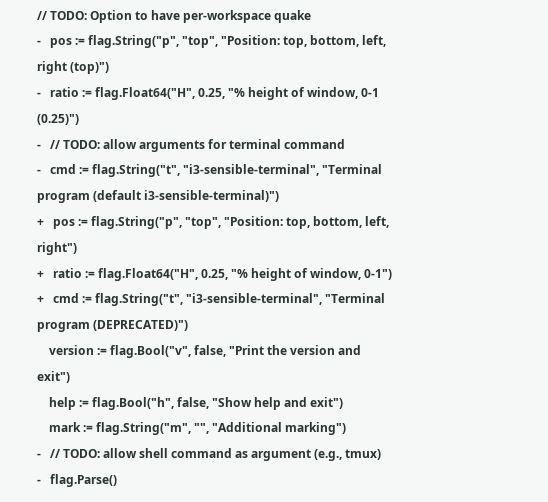// TODO: Option to have per-workspace quake
-   pos := flag.String("p", "top", "Position: top, bottom, left, right (top)")
-   ratio := flag.Float64("H", 0.25, "% height of window, 0-1 (0.25)")
-   // TODO: allow arguments for terminal command
-   cmd := flag.String("t", "i3-sensible-terminal", "Terminal program (default i3-sensible-terminal)")
+   pos := flag.String("p", "top", "Position: top, bottom, left, right")
+   ratio := flag.Float64("H", 0.25, "% height of window, 0-1")
+   cmd := flag.String("t", "i3-sensible-terminal", "Terminal program (DEPRECATED)")
    version := flag.Bool("v", false, "Print the version and exit")
    help := flag.Bool("h", false, "Show help and exit")
    mark := flag.String("m", "", "Additional marking")
-   // TODO: allow shell command as argument (e.g., tmux)
-   flag.Parse()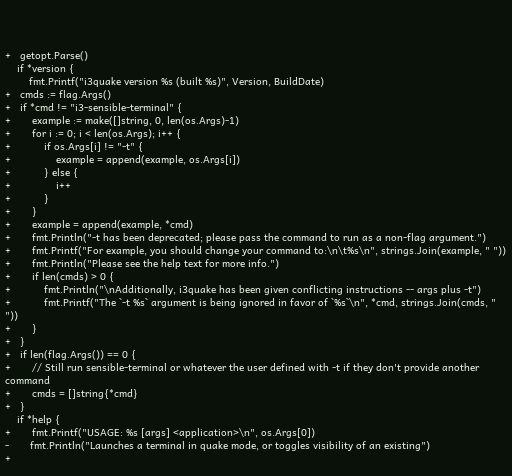+   getopt.Parse()
    if *version {
        fmt.Printf("i3quake version %s (built %s)", Version, BuildDate)
+   cmds := flag.Args()
+   if *cmd != "i3-sensible-terminal" {
+       example := make([]string, 0, len(os.Args)-1)
+       for i := 0; i < len(os.Args); i++ {
+           if os.Args[i] != "-t" {
+               example = append(example, os.Args[i])
+           } else {
+               i++
+           }
+       }
+       example = append(example, *cmd)
+       fmt.Println("-t has been deprecated; please pass the command to run as a non-flag argument.")
+       fmt.Printf("For example, you should change your command to:\n\t%s\n", strings.Join(example, " "))
+       fmt.Println("Please see the help text for more info.")
+       if len(cmds) > 0 {
+           fmt.Println("\nAdditionally, i3quake has been given conflicting instructions -- args plus -t")
+           fmt.Printf("The `-t %s` argument is being ignored in favor of `%s`\n", *cmd, strings.Join(cmds, " "))
+       }
+   }
+   if len(flag.Args()) == 0 {
+       // Still run sensible-terminal or whatever the user defined with -t if they don't provide another command
+       cmds = []string{*cmd}
+   }
    if *help {
+       fmt.Printf("USAGE: %s [args] <application>\n", os.Args[0])
-       fmt.Println("Launches a terminal in quake mode, or toggles visibility of an existing")
+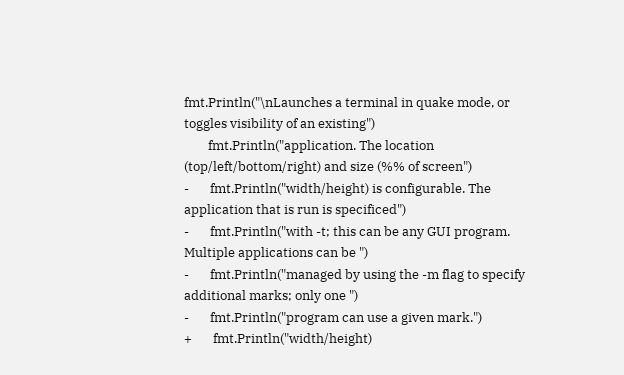fmt.Println("\nLaunches a terminal in quake mode, or toggles visibility of an existing")
        fmt.Println("application. The location (top/left/bottom/right) and size (%% of screen")
-       fmt.Println("width/height) is configurable. The application that is run is specificed")
-       fmt.Println("with -t; this can be any GUI program. Multiple applications can be ")
-       fmt.Println("managed by using the -m flag to specify additional marks; only one ")
-       fmt.Println("program can use a given mark.")
+       fmt.Println("width/height)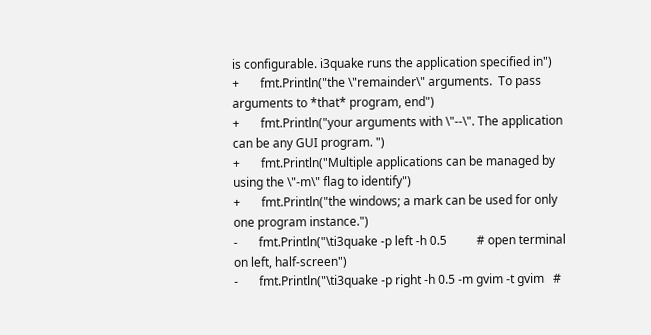is configurable. i3quake runs the application specified in")
+       fmt.Println("the \"remainder\" arguments.  To pass arguments to *that* program, end")
+       fmt.Println("your arguments with \"--\". The application can be any GUI program. ")
+       fmt.Println("Multiple applications can be managed by using the \"-m\" flag to identify")
+       fmt.Println("the windows; a mark can be used for only one program instance.")
-       fmt.Println("\ti3quake -p left -h 0.5          # open terminal on left, half-screen")
-       fmt.Println("\ti3quake -p right -h 0.5 -m gvim -t gvim   #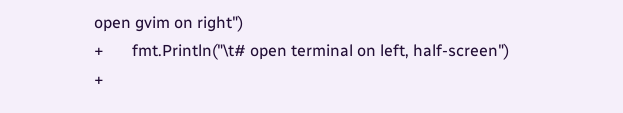open gvim on right")
+       fmt.Println("\t# open terminal on left, half-screen")
+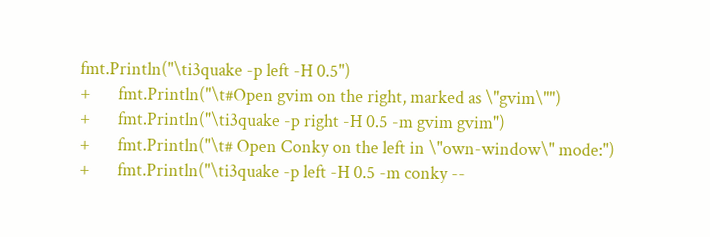fmt.Println("\ti3quake -p left -H 0.5")
+       fmt.Println("\t#Open gvim on the right, marked as \"gvim\"")
+       fmt.Println("\ti3quake -p right -H 0.5 -m gvim gvim")
+       fmt.Println("\t# Open Conky on the left in \"own-window\" mode:")
+       fmt.Println("\ti3quake -p left -H 0.5 -m conky --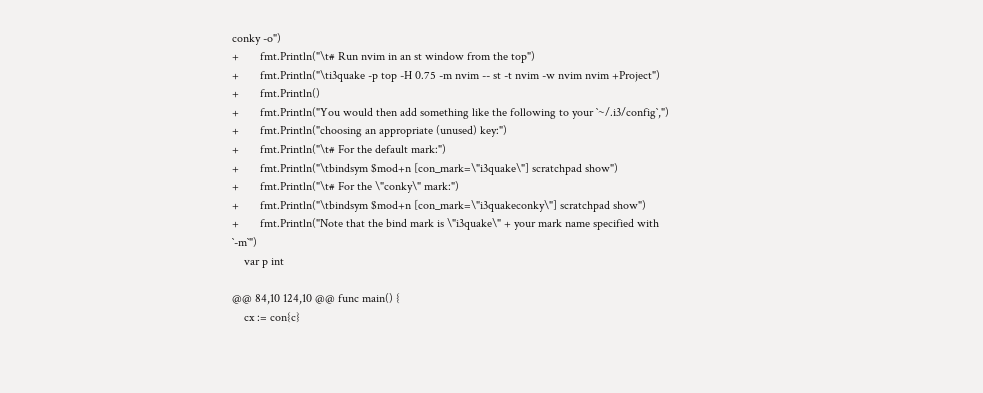conky -o")
+       fmt.Println("\t# Run nvim in an st window from the top")
+       fmt.Println("\ti3quake -p top -H 0.75 -m nvim -- st -t nvim -w nvim nvim +Project")
+       fmt.Println()
+       fmt.Println("You would then add something like the following to your `~/.i3/config`,")
+       fmt.Println("choosing an appropriate (unused) key:")
+       fmt.Println("\t# For the default mark:")
+       fmt.Println("\tbindsym $mod+n [con_mark=\"i3quake\"] scratchpad show")
+       fmt.Println("\t# For the \"conky\" mark:")
+       fmt.Println("\tbindsym $mod+n [con_mark=\"i3quakeconky\"] scratchpad show")
+       fmt.Println("Note that the bind mark is \"i3quake\" + your mark name specified with `-m`")
    var p int

@@ 84,10 124,10 @@ func main() {
    cx := con{c}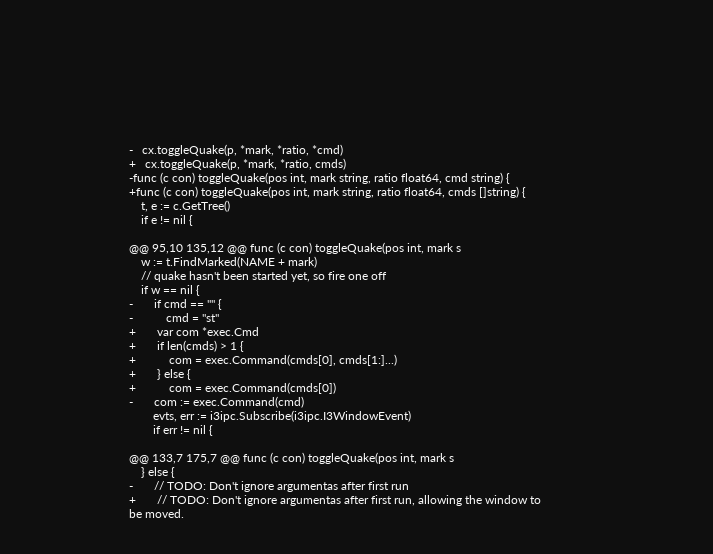-   cx.toggleQuake(p, *mark, *ratio, *cmd)
+   cx.toggleQuake(p, *mark, *ratio, cmds)
-func (c con) toggleQuake(pos int, mark string, ratio float64, cmd string) {
+func (c con) toggleQuake(pos int, mark string, ratio float64, cmds []string) {
    t, e := c.GetTree()
    if e != nil {

@@ 95,10 135,12 @@ func (c con) toggleQuake(pos int, mark s
    w := t.FindMarked(NAME + mark)
    // quake hasn't been started yet, so fire one off
    if w == nil {
-       if cmd == "" {
-           cmd = "st"
+       var com *exec.Cmd
+       if len(cmds) > 1 {
+           com = exec.Command(cmds[0], cmds[1:]...)
+       } else {
+           com = exec.Command(cmds[0])
-       com := exec.Command(cmd)
        evts, err := i3ipc.Subscribe(i3ipc.I3WindowEvent)
        if err != nil {

@@ 133,7 175,7 @@ func (c con) toggleQuake(pos int, mark s
    } else {
-       // TODO: Don't ignore argumentas after first run
+       // TODO: Don't ignore argumentas after first run, allowing the window to be moved.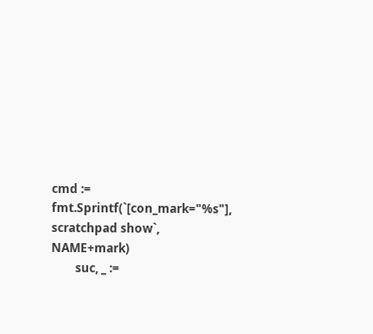cmd := fmt.Sprintf(`[con_mark="%s"], scratchpad show`, NAME+mark)
        suc, _ :=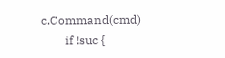c.Command(cmd)
        if !suc {